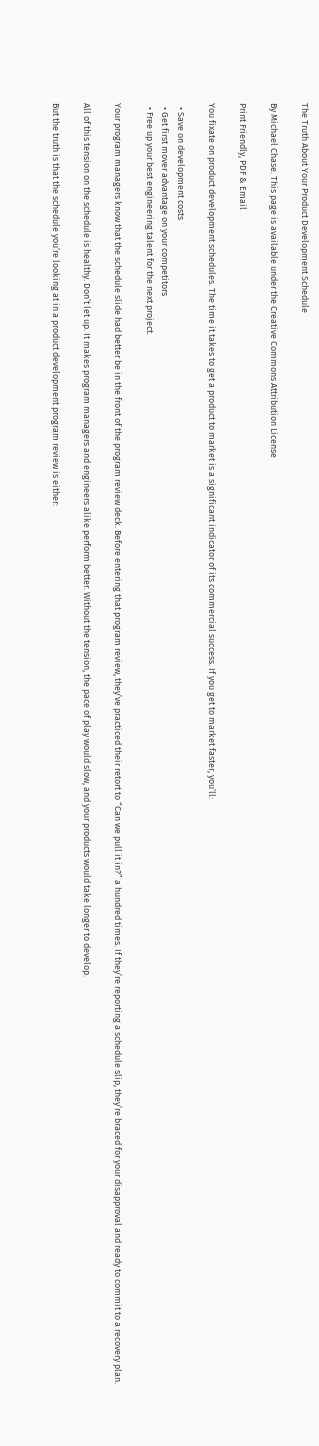The Truth About Your Product Development Schedule

By Michael Chase. This page is available under the Creative Commons Attribution License

Print Friendly, PDF & Email

You fixate on product development schedules. The time it takes to get a product to market is a significant indicator of its commercial success. If you get to market faster, you’ll:

  • Save on development costs
  • Get first mover advantage on your competitors
  • Free up your best engineering talent for the next project.

Your program managers know that the schedule slide had better be in the front of the program review deck. Before entering that program review, they’ve practiced their retort to “Can we pull it in?” a hundred times. If they’re reporting a schedule slip, they’re braced for your disapproval and ready to commit to a recovery plan.

All of this tension on the schedule is healthy. Don’t let up. It makes program managers and engineers alike perform better. Without the tension, the pace of play would slow, and your products would take longer to develop.

But the truth is that the schedule you’re looking at in a product development program review is either: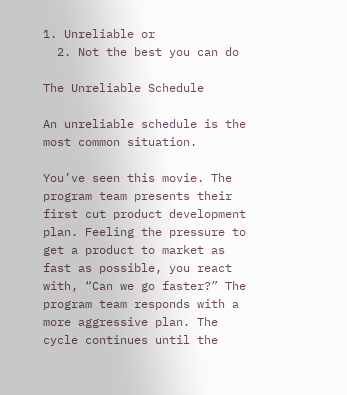1. Unreliable or
  2. Not the best you can do

The Unreliable Schedule

An unreliable schedule is the most common situation.

You’ve seen this movie. The program team presents their first cut product development plan. Feeling the pressure to get a product to market as fast as possible, you react with, “Can we go faster?” The program team responds with a more aggressive plan. The cycle continues until the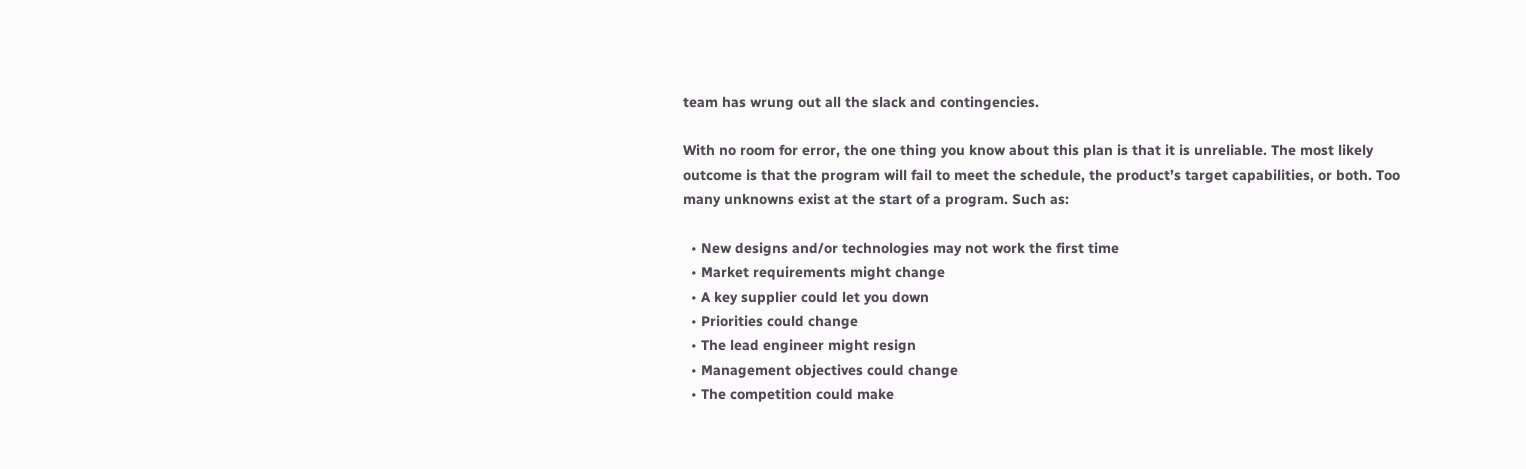team has wrung out all the slack and contingencies.

With no room for error, the one thing you know about this plan is that it is unreliable. The most likely outcome is that the program will fail to meet the schedule, the product’s target capabilities, or both. Too many unknowns exist at the start of a program. Such as:

  • New designs and/or technologies may not work the first time
  • Market requirements might change
  • A key supplier could let you down
  • Priorities could change
  • The lead engineer might resign
  • Management objectives could change
  • The competition could make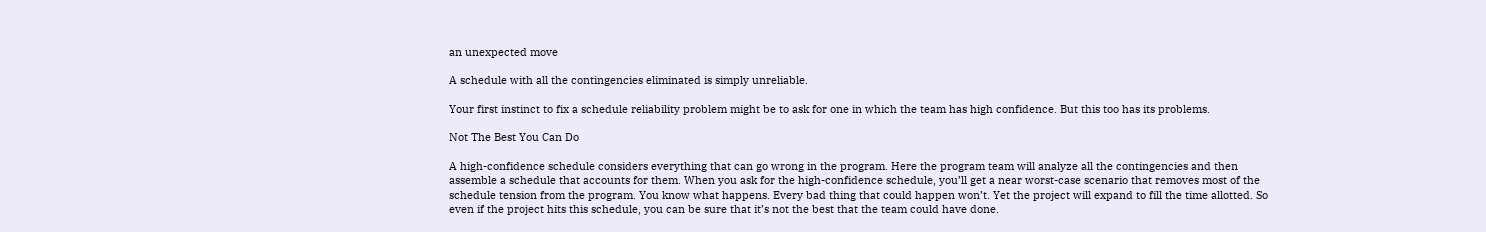an unexpected move

A schedule with all the contingencies eliminated is simply unreliable.

Your first instinct to fix a schedule reliability problem might be to ask for one in which the team has high confidence. But this too has its problems.

Not The Best You Can Do

A high-confidence schedule considers everything that can go wrong in the program. Here the program team will analyze all the contingencies and then assemble a schedule that accounts for them. When you ask for the high-confidence schedule, you’ll get a near worst-case scenario that removes most of the schedule tension from the program. You know what happens. Every bad thing that could happen won’t. Yet the project will expand to fill the time allotted. So even if the project hits this schedule, you can be sure that it’s not the best that the team could have done.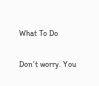What To Do

Don’t worry. You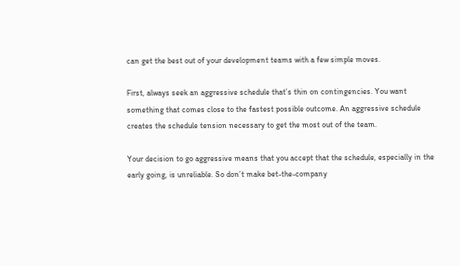can get the best out of your development teams with a few simple moves.

First, always seek an aggressive schedule that’s thin on contingencies. You want something that comes close to the fastest possible outcome. An aggressive schedule creates the schedule tension necessary to get the most out of the team.

Your decision to go aggressive means that you accept that the schedule, especially in the early going, is unreliable. So don’t make bet-the-company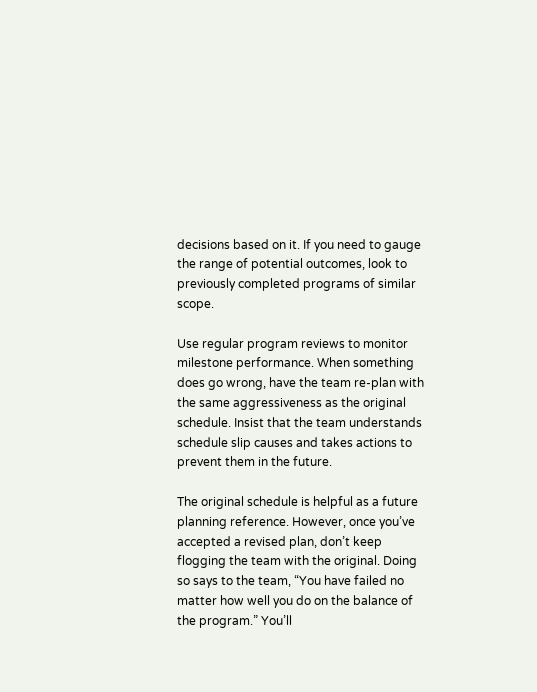decisions based on it. If you need to gauge the range of potential outcomes, look to previously completed programs of similar scope.

Use regular program reviews to monitor milestone performance. When something does go wrong, have the team re-plan with the same aggressiveness as the original schedule. Insist that the team understands schedule slip causes and takes actions to prevent them in the future.

The original schedule is helpful as a future planning reference. However, once you’ve accepted a revised plan, don’t keep flogging the team with the original. Doing so says to the team, “You have failed no matter how well you do on the balance of the program.” You’ll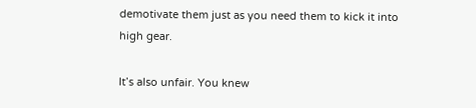demotivate them just as you need them to kick it into high gear.

It’s also unfair. You knew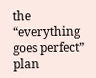the “everything goes perfect” plan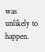was unlikely to happen.